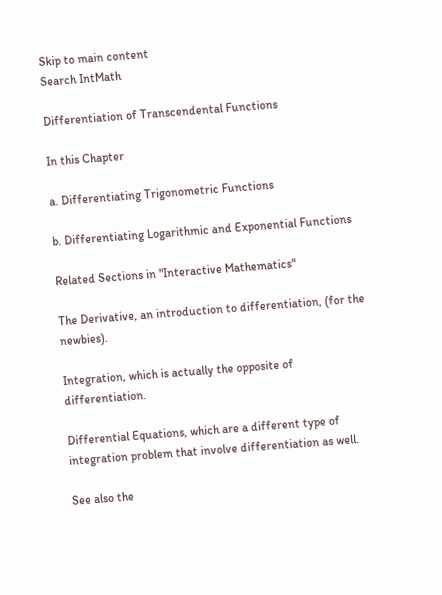Skip to main content
Search IntMath

Differentiation of Transcendental Functions

In this Chapter

a. Differentiating Trigonometric Functions

b. Differentiating Logarithmic and Exponential Functions

Related Sections in "Interactive Mathematics"

The Derivative, an introduction to differentiation, (for the newbies).

Integration, which is actually the opposite of differentiation.

Differential Equations, which are a different type of integration problem that involve differentiation as well.

See also the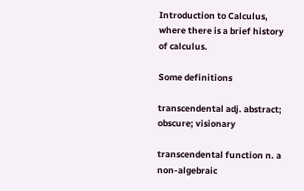Introduction to Calculus, where there is a brief history of calculus.

Some definitions

transcendental adj. abstract; obscure; visionary

transcendental function n. a non-algebraic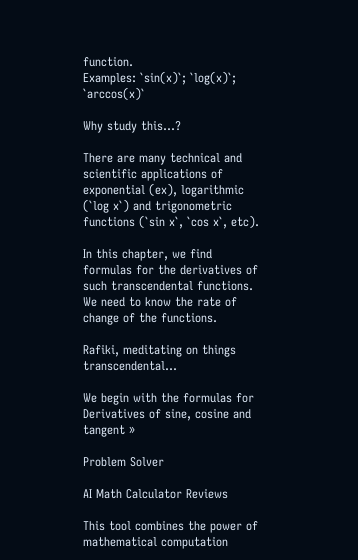function.
Examples: `sin(x)`; `log(x)`; `arccos(x)`

Why study this...?

There are many technical and scientific applications of exponential (ex), logarithmic (`log x`) and trigonometric functions (`sin x`, `cos x`, etc).

In this chapter, we find formulas for the derivatives of such transcendental functions. We need to know the rate of change of the functions.

Rafiki, meditating on things transcendental...

We begin with the formulas for Derivatives of sine, cosine and tangent »

Problem Solver

AI Math Calculator Reviews

This tool combines the power of mathematical computation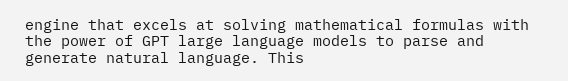engine that excels at solving mathematical formulas with the power of GPT large language models to parse and generate natural language. This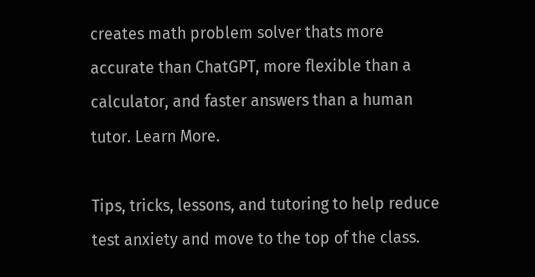creates math problem solver thats more accurate than ChatGPT, more flexible than a calculator, and faster answers than a human tutor. Learn More.

Tips, tricks, lessons, and tutoring to help reduce test anxiety and move to the top of the class.